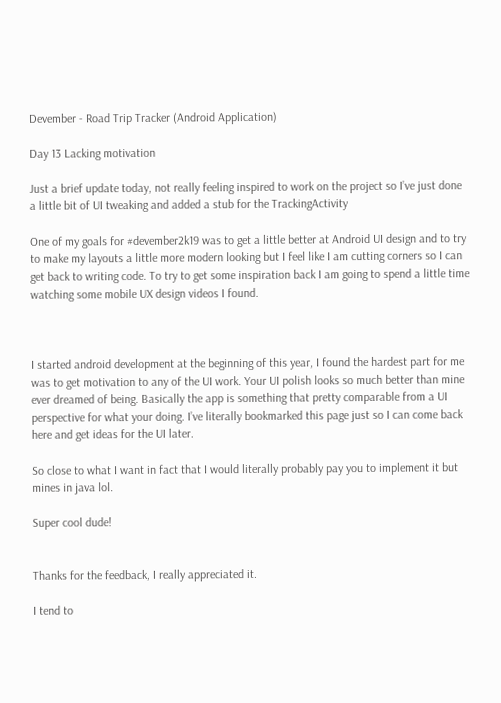Devember - Road Trip Tracker (Android Application)

Day 13 Lacking motivation

Just a brief update today, not really feeling inspired to work on the project so I’ve just done a little bit of UI tweaking and added a stub for the TrackingActivity

One of my goals for #devember2k19 was to get a little better at Android UI design and to try to make my layouts a little more modern looking but I feel like I am cutting corners so I can get back to writing code. To try to get some inspiration back I am going to spend a little time watching some mobile UX design videos I found.



I started android development at the beginning of this year, I found the hardest part for me was to get motivation to any of the UI work. Your UI polish looks so much better than mine ever dreamed of being. Basically the app is something that pretty comparable from a UI perspective for what your doing. I’ve literally bookmarked this page just so I can come back here and get ideas for the UI later.

So close to what I want in fact that I would literally probably pay you to implement it but mines in java lol.

Super cool dude!


Thanks for the feedback, I really appreciated it.

I tend to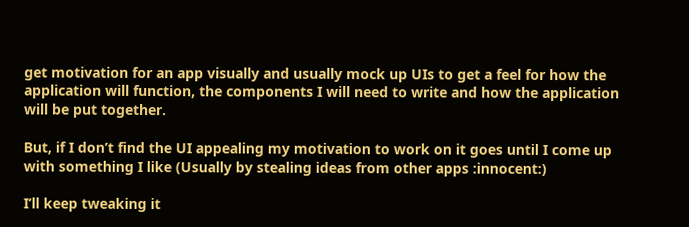get motivation for an app visually and usually mock up UIs to get a feel for how the application will function, the components I will need to write and how the application will be put together.

But, if I don’t find the UI appealing my motivation to work on it goes until I come up with something I like (Usually by stealing ideas from other apps :innocent:)

I’ll keep tweaking it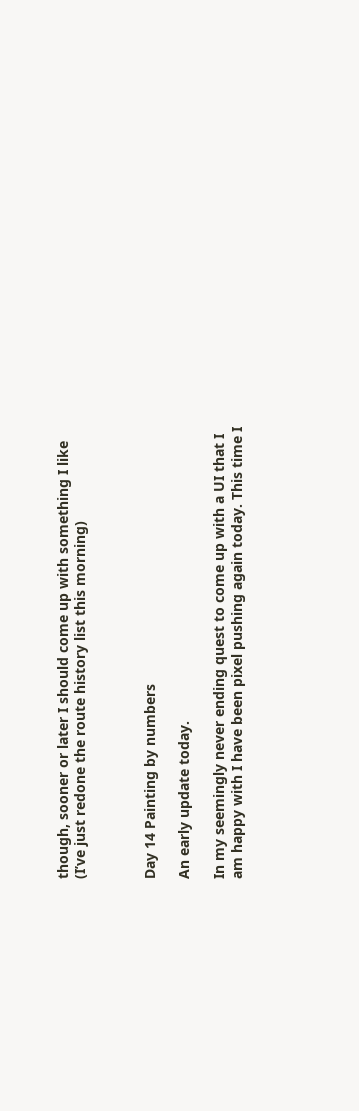though, sooner or later I should come up with something I like (I’ve just redone the route history list this morning)



Day 14 Painting by numbers

An early update today.

In my seemingly never ending quest to come up with a UI that I am happy with I have been pixel pushing again today. This time I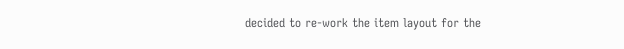decided to re-work the item layout for the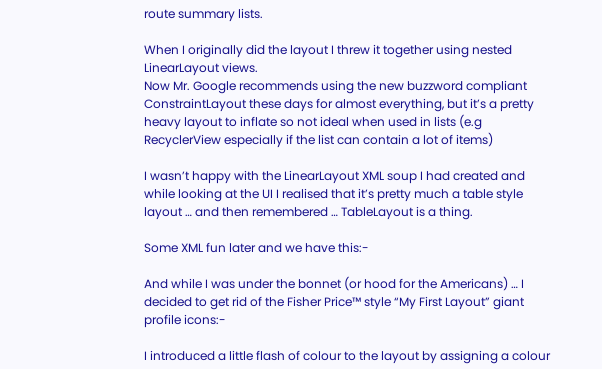route summary lists.

When I originally did the layout I threw it together using nested LinearLayout views.
Now Mr. Google recommends using the new buzzword compliant ConstraintLayout these days for almost everything, but it’s a pretty heavy layout to inflate so not ideal when used in lists (e.g RecyclerView especially if the list can contain a lot of items)

I wasn’t happy with the LinearLayout XML soup I had created and while looking at the UI I realised that it’s pretty much a table style layout … and then remembered … TableLayout is a thing.

Some XML fun later and we have this:-

And while I was under the bonnet (or hood for the Americans) … I decided to get rid of the Fisher Price™ style “My First Layout” giant profile icons:-

I introduced a little flash of colour to the layout by assigning a colour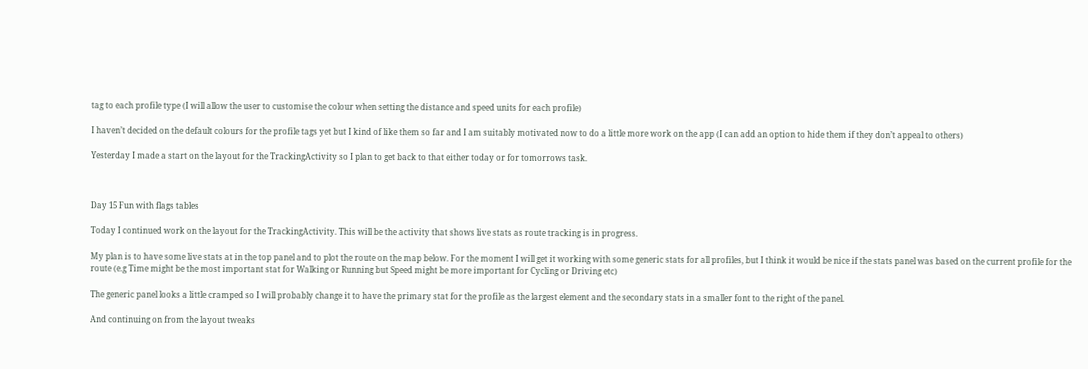tag to each profile type (I will allow the user to customise the colour when setting the distance and speed units for each profile)

I haven’t decided on the default colours for the profile tags yet but I kind of like them so far and I am suitably motivated now to do a little more work on the app (I can add an option to hide them if they don’t appeal to others)

Yesterday I made a start on the layout for the TrackingActivity so I plan to get back to that either today or for tomorrows task.



Day 15 Fun with flags tables

Today I continued work on the layout for the TrackingActivity. This will be the activity that shows live stats as route tracking is in progress.

My plan is to have some live stats at in the top panel and to plot the route on the map below. For the moment I will get it working with some generic stats for all profiles, but I think it would be nice if the stats panel was based on the current profile for the route (e.g Time might be the most important stat for Walking or Running but Speed might be more important for Cycling or Driving etc)

The generic panel looks a little cramped so I will probably change it to have the primary stat for the profile as the largest element and the secondary stats in a smaller font to the right of the panel.

And continuing on from the layout tweaks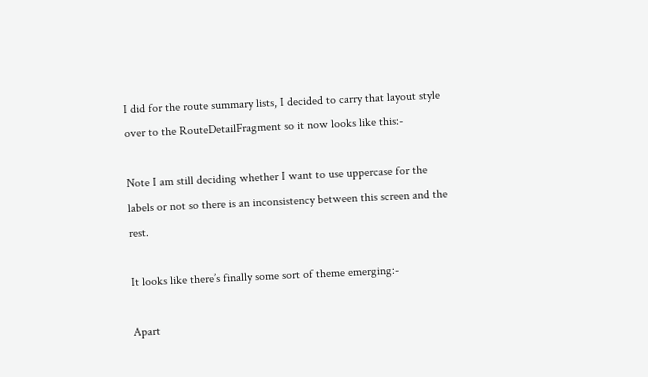I did for the route summary lists, I decided to carry that layout style over to the RouteDetailFragment so it now looks like this:-

Note I am still deciding whether I want to use uppercase for the labels or not so there is an inconsistency between this screen and the rest.

It looks like there’s finally some sort of theme emerging:-

Apart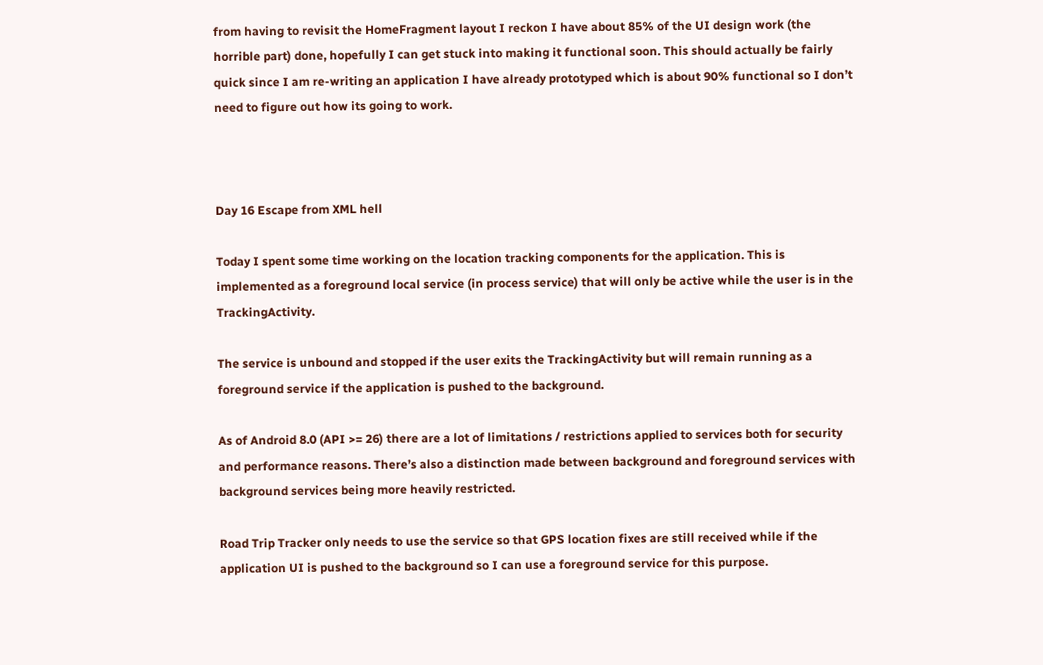from having to revisit the HomeFragment layout I reckon I have about 85% of the UI design work (the horrible part) done, hopefully I can get stuck into making it functional soon. This should actually be fairly quick since I am re-writing an application I have already prototyped which is about 90% functional so I don’t need to figure out how its going to work.



Day 16 Escape from XML hell

Today I spent some time working on the location tracking components for the application. This is implemented as a foreground local service (in process service) that will only be active while the user is in the TrackingActivity.

The service is unbound and stopped if the user exits the TrackingActivity but will remain running as a foreground service if the application is pushed to the background.

As of Android 8.0 (API >= 26) there are a lot of limitations / restrictions applied to services both for security and performance reasons. There’s also a distinction made between background and foreground services with background services being more heavily restricted.

Road Trip Tracker only needs to use the service so that GPS location fixes are still received while if the application UI is pushed to the background so I can use a foreground service for this purpose.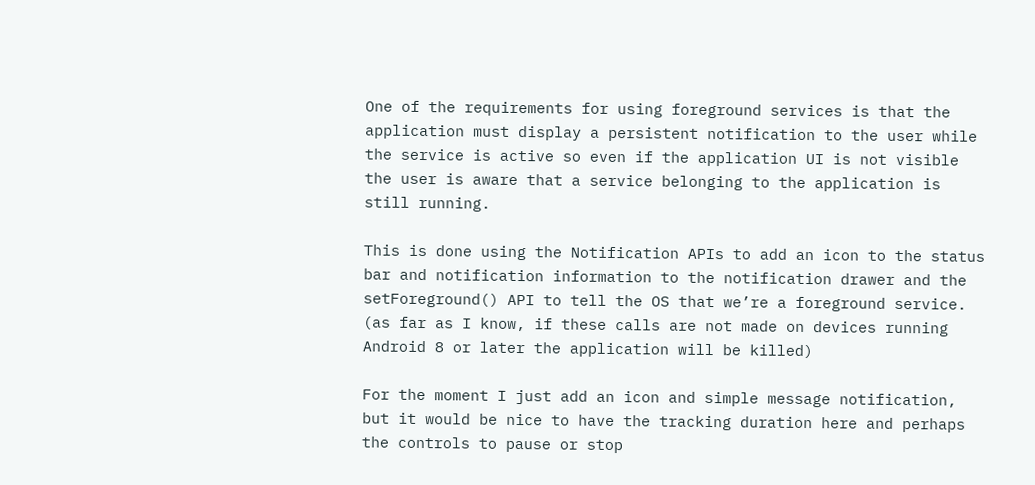One of the requirements for using foreground services is that the application must display a persistent notification to the user while the service is active so even if the application UI is not visible the user is aware that a service belonging to the application is still running.

This is done using the Notification APIs to add an icon to the status bar and notification information to the notification drawer and the setForeground() API to tell the OS that we’re a foreground service. (as far as I know, if these calls are not made on devices running Android 8 or later the application will be killed)

For the moment I just add an icon and simple message notification, but it would be nice to have the tracking duration here and perhaps the controls to pause or stop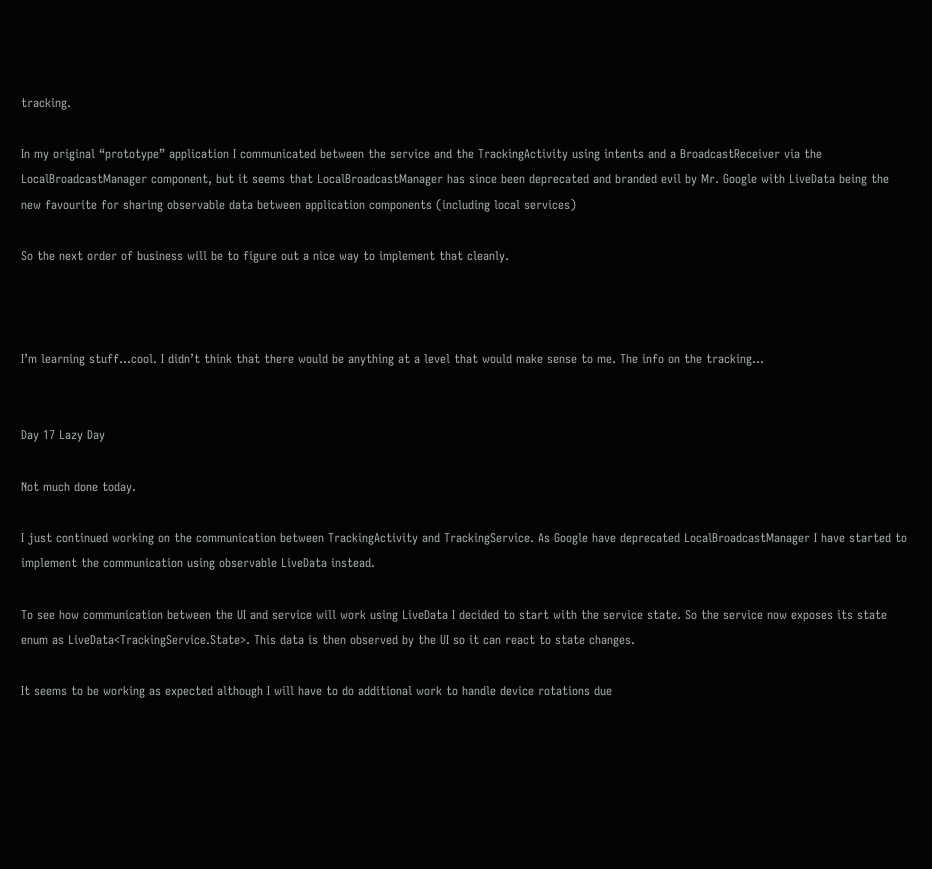tracking.

In my original “prototype” application I communicated between the service and the TrackingActivity using intents and a BroadcastReceiver via the LocalBroadcastManager component, but it seems that LocalBroadcastManager has since been deprecated and branded evil by Mr. Google with LiveData being the new favourite for sharing observable data between application components (including local services)

So the next order of business will be to figure out a nice way to implement that cleanly.



I’m learning stuff…cool. I didn’t think that there would be anything at a level that would make sense to me. The info on the tracking…


Day 17 Lazy Day

Not much done today.

I just continued working on the communication between TrackingActivity and TrackingService. As Google have deprecated LocalBroadcastManager I have started to implement the communication using observable LiveData instead.

To see how communication between the UI and service will work using LiveData I decided to start with the service state. So the service now exposes its state enum as LiveData<TrackingService.State>. This data is then observed by the UI so it can react to state changes.

It seems to be working as expected although I will have to do additional work to handle device rotations due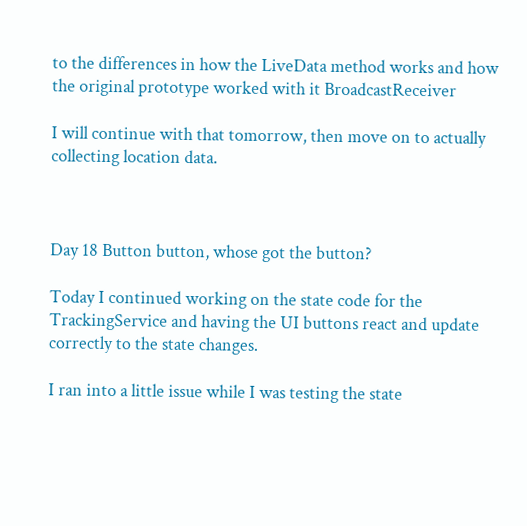to the differences in how the LiveData method works and how the original prototype worked with it BroadcastReceiver

I will continue with that tomorrow, then move on to actually collecting location data.



Day 18 Button button, whose got the button?

Today I continued working on the state code for the TrackingService and having the UI buttons react and update correctly to the state changes.

I ran into a little issue while I was testing the state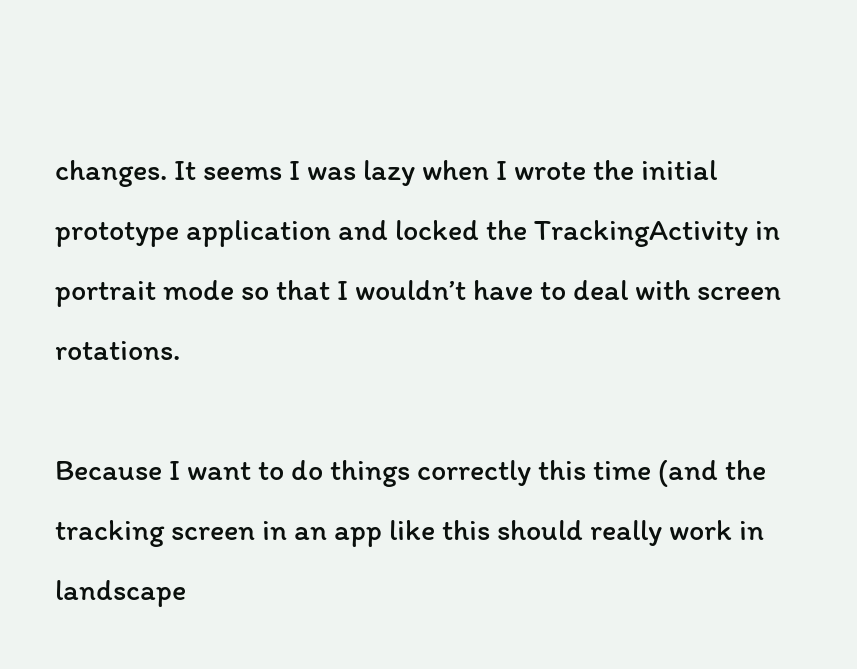changes. It seems I was lazy when I wrote the initial prototype application and locked the TrackingActivity in portrait mode so that I wouldn’t have to deal with screen rotations.

Because I want to do things correctly this time (and the tracking screen in an app like this should really work in landscape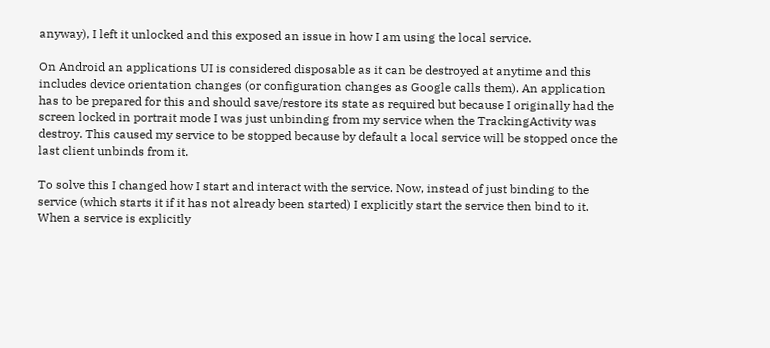anyway), I left it unlocked and this exposed an issue in how I am using the local service.

On Android an applications UI is considered disposable as it can be destroyed at anytime and this includes device orientation changes (or configuration changes as Google calls them). An application has to be prepared for this and should save/restore its state as required but because I originally had the screen locked in portrait mode I was just unbinding from my service when the TrackingActivity was destroy. This caused my service to be stopped because by default a local service will be stopped once the last client unbinds from it.

To solve this I changed how I start and interact with the service. Now, instead of just binding to the service (which starts it if it has not already been started) I explicitly start the service then bind to it. When a service is explicitly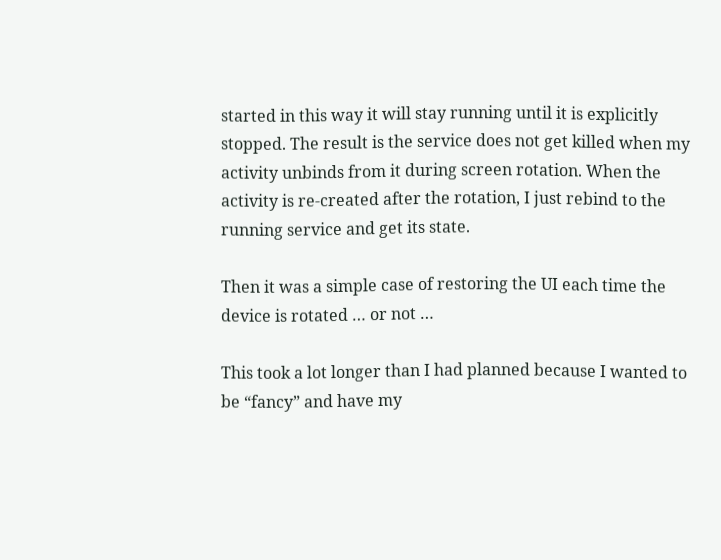started in this way it will stay running until it is explicitly stopped. The result is the service does not get killed when my activity unbinds from it during screen rotation. When the activity is re-created after the rotation, I just rebind to the running service and get its state.

Then it was a simple case of restoring the UI each time the device is rotated … or not …

This took a lot longer than I had planned because I wanted to be “fancy” and have my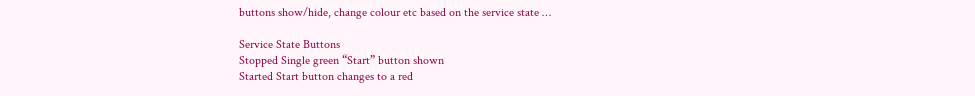buttons show/hide, change colour etc based on the service state …

Service State Buttons
Stopped Single green “Start” button shown
Started Start button changes to a red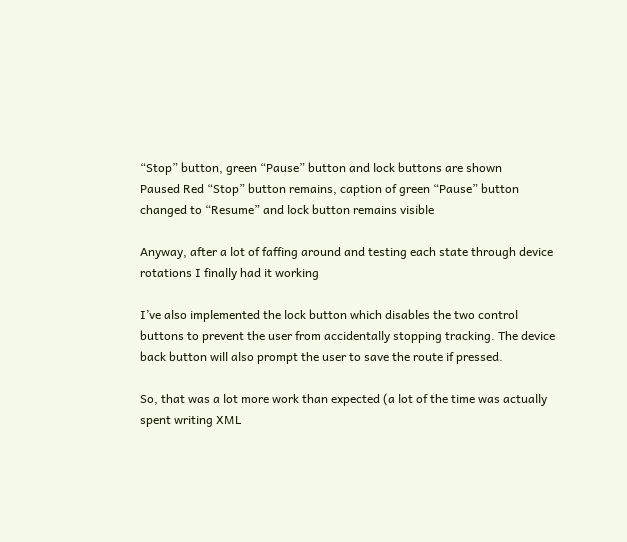“Stop” button, green “Pause” button and lock buttons are shown
Paused Red “Stop” button remains, caption of green “Pause” button changed to “Resume” and lock button remains visible

Anyway, after a lot of faffing around and testing each state through device rotations I finally had it working

I’ve also implemented the lock button which disables the two control buttons to prevent the user from accidentally stopping tracking. The device back button will also prompt the user to save the route if pressed.

So, that was a lot more work than expected (a lot of the time was actually spent writing XML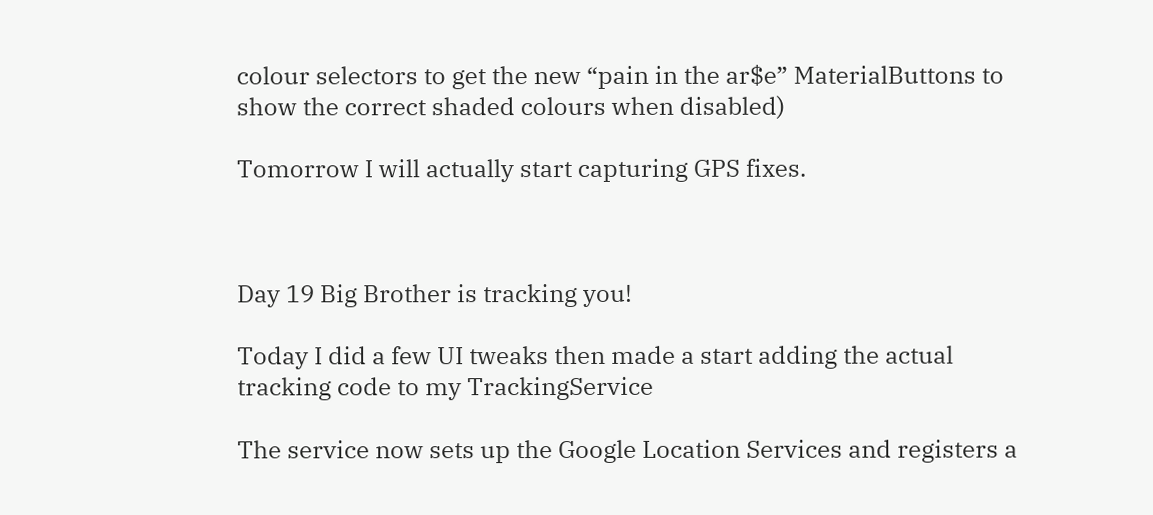colour selectors to get the new “pain in the ar$e” MaterialButtons to show the correct shaded colours when disabled)

Tomorrow I will actually start capturing GPS fixes.



Day 19 Big Brother is tracking you!

Today I did a few UI tweaks then made a start adding the actual tracking code to my TrackingService

The service now sets up the Google Location Services and registers a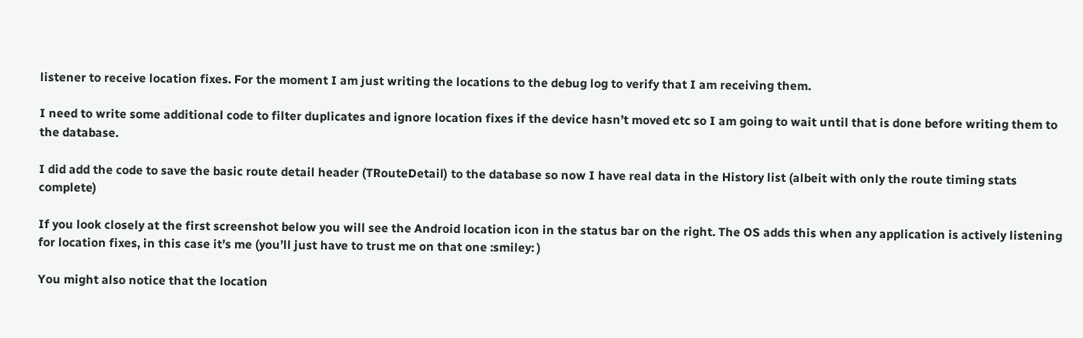listener to receive location fixes. For the moment I am just writing the locations to the debug log to verify that I am receiving them.

I need to write some additional code to filter duplicates and ignore location fixes if the device hasn’t moved etc so I am going to wait until that is done before writing them to the database.

I did add the code to save the basic route detail header (TRouteDetail) to the database so now I have real data in the History list (albeit with only the route timing stats complete)

If you look closely at the first screenshot below you will see the Android location icon in the status bar on the right. The OS adds this when any application is actively listening for location fixes, in this case it’s me (you’ll just have to trust me on that one :smiley: )

You might also notice that the location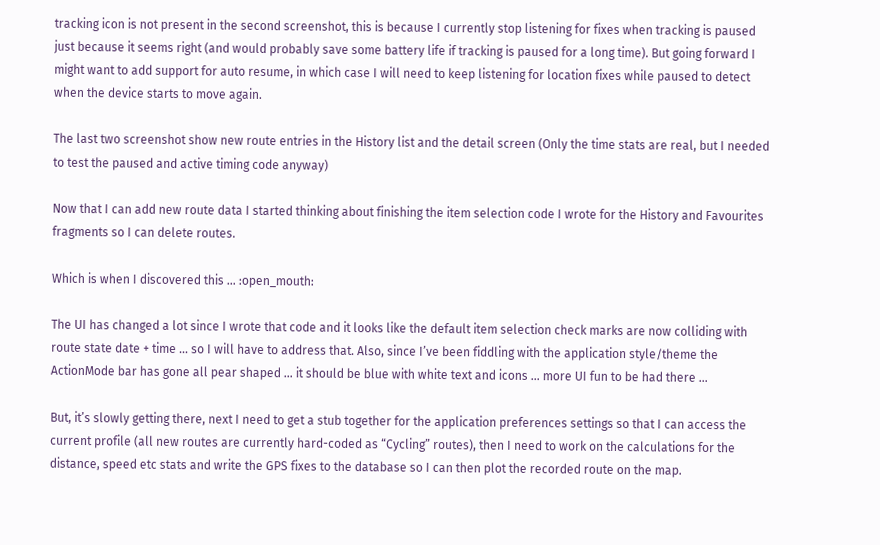tracking icon is not present in the second screenshot, this is because I currently stop listening for fixes when tracking is paused just because it seems right (and would probably save some battery life if tracking is paused for a long time). But going forward I might want to add support for auto resume, in which case I will need to keep listening for location fixes while paused to detect when the device starts to move again.

The last two screenshot show new route entries in the History list and the detail screen (Only the time stats are real, but I needed to test the paused and active timing code anyway)

Now that I can add new route data I started thinking about finishing the item selection code I wrote for the History and Favourites fragments so I can delete routes.

Which is when I discovered this … :open_mouth:

The UI has changed a lot since I wrote that code and it looks like the default item selection check marks are now colliding with route state date + time … so I will have to address that. Also, since I’ve been fiddling with the application style/theme the ActionMode bar has gone all pear shaped … it should be blue with white text and icons … more UI fun to be had there …

But, it’s slowly getting there, next I need to get a stub together for the application preferences settings so that I can access the current profile (all new routes are currently hard-coded as “Cycling” routes), then I need to work on the calculations for the distance, speed etc stats and write the GPS fixes to the database so I can then plot the recorded route on the map.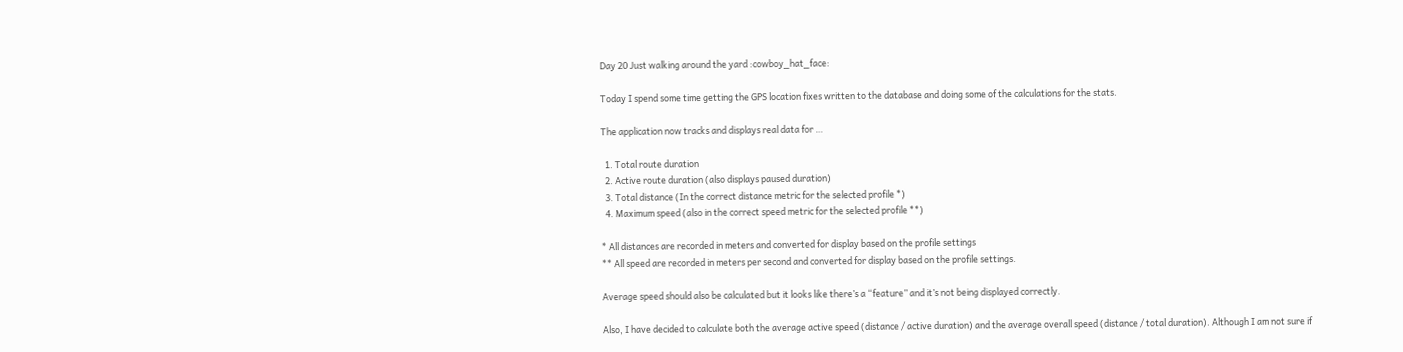Day 20 Just walking around the yard :cowboy_hat_face:

Today I spend some time getting the GPS location fixes written to the database and doing some of the calculations for the stats.

The application now tracks and displays real data for …

  1. Total route duration
  2. Active route duration (also displays paused duration)
  3. Total distance (In the correct distance metric for the selected profile *)
  4. Maximum speed (also in the correct speed metric for the selected profile **)

* All distances are recorded in meters and converted for display based on the profile settings
** All speed are recorded in meters per second and converted for display based on the profile settings.

Average speed should also be calculated but it looks like there’s a “feature” and it’s not being displayed correctly.

Also, I have decided to calculate both the average active speed (distance / active duration) and the average overall speed (distance / total duration). Although I am not sure if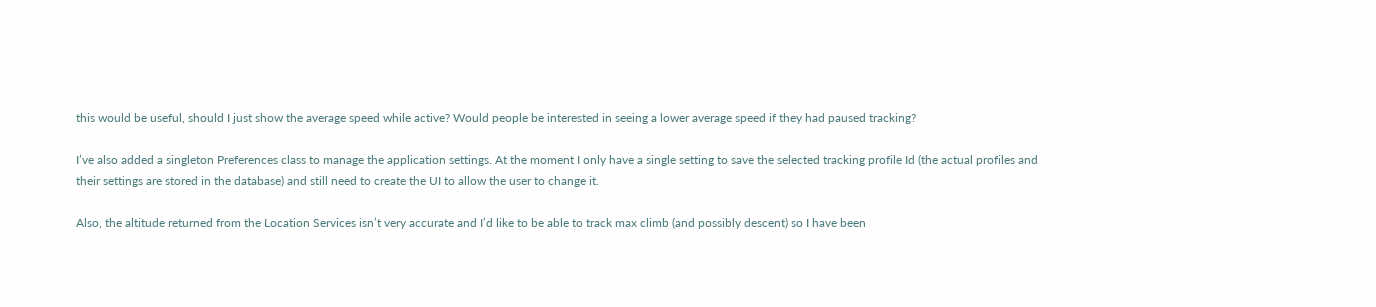this would be useful, should I just show the average speed while active? Would people be interested in seeing a lower average speed if they had paused tracking?

I’ve also added a singleton Preferences class to manage the application settings. At the moment I only have a single setting to save the selected tracking profile Id (the actual profiles and their settings are stored in the database) and still need to create the UI to allow the user to change it.

Also, the altitude returned from the Location Services isn’t very accurate and I’d like to be able to track max climb (and possibly descent) so I have been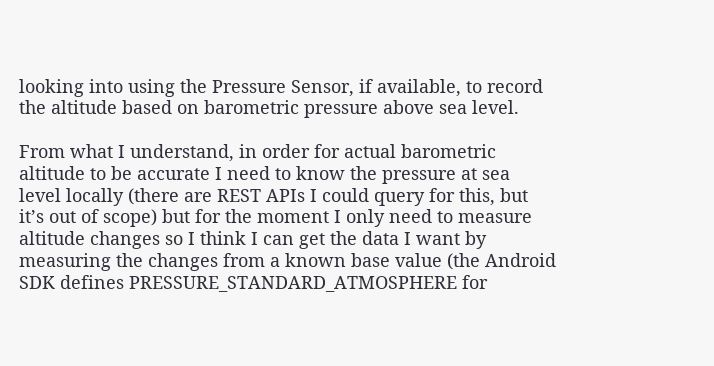looking into using the Pressure Sensor, if available, to record the altitude based on barometric pressure above sea level.

From what I understand, in order for actual barometric altitude to be accurate I need to know the pressure at sea level locally (there are REST APIs I could query for this, but it’s out of scope) but for the moment I only need to measure altitude changes so I think I can get the data I want by measuring the changes from a known base value (the Android SDK defines PRESSURE_STANDARD_ATMOSPHERE for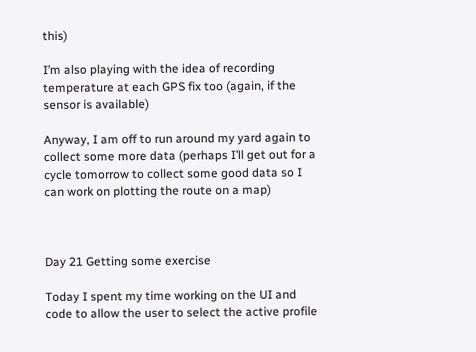this)

I’m also playing with the idea of recording temperature at each GPS fix too (again, if the sensor is available)

Anyway, I am off to run around my yard again to collect some more data (perhaps I’ll get out for a cycle tomorrow to collect some good data so I can work on plotting the route on a map)



Day 21 Getting some exercise

Today I spent my time working on the UI and code to allow the user to select the active profile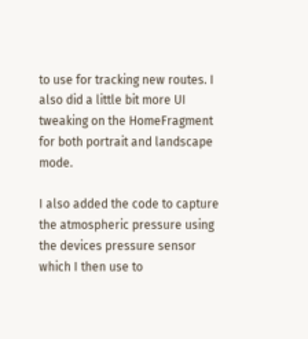to use for tracking new routes. I also did a little bit more UI tweaking on the HomeFragment for both portrait and landscape mode.

I also added the code to capture the atmospheric pressure using the devices pressure sensor which I then use to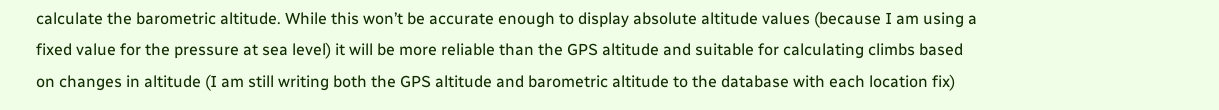calculate the barometric altitude. While this won’t be accurate enough to display absolute altitude values (because I am using a fixed value for the pressure at sea level) it will be more reliable than the GPS altitude and suitable for calculating climbs based on changes in altitude (I am still writing both the GPS altitude and barometric altitude to the database with each location fix)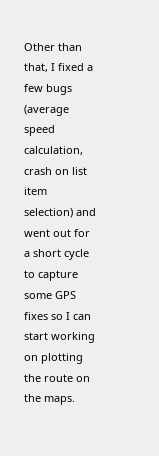Other than that, I fixed a few bugs (average speed calculation, crash on list item selection) and went out for a short cycle to capture some GPS fixes so I can start working on plotting the route on the maps.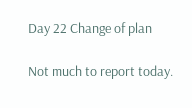Day 22 Change of plan

Not much to report today.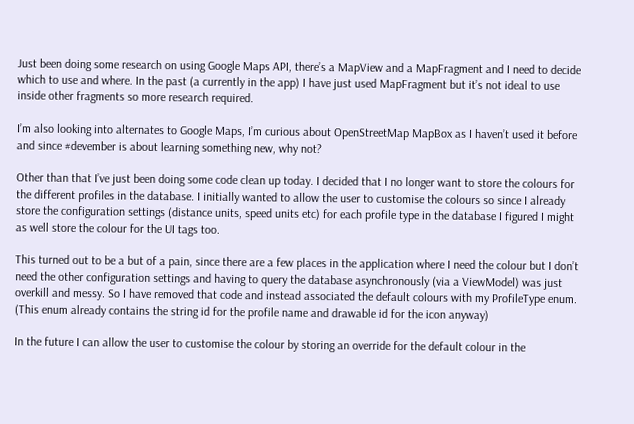Just been doing some research on using Google Maps API, there’s a MapView and a MapFragment and I need to decide which to use and where. In the past (a currently in the app) I have just used MapFragment but it’s not ideal to use inside other fragments so more research required.

I’m also looking into alternates to Google Maps, I’m curious about OpenStreetMap MapBox as I haven’t used it before and since #devember is about learning something new, why not?

Other than that I’ve just been doing some code clean up today. I decided that I no longer want to store the colours for the different profiles in the database. I initially wanted to allow the user to customise the colours so since I already store the configuration settings (distance units, speed units etc) for each profile type in the database I figured I might as well store the colour for the UI tags too.

This turned out to be a but of a pain, since there are a few places in the application where I need the colour but I don’t need the other configuration settings and having to query the database asynchronously (via a ViewModel) was just overkill and messy. So I have removed that code and instead associated the default colours with my ProfileType enum. (This enum already contains the string id for the profile name and drawable id for the icon anyway)

In the future I can allow the user to customise the colour by storing an override for the default colour in the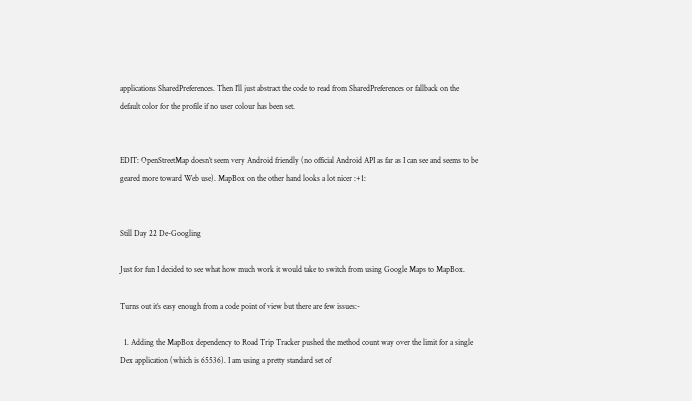applications SharedPreferences. Then I’ll just abstract the code to read from SharedPreferences or fallback on the default color for the profile if no user colour has been set.


EDIT: OpenStreetMap doesn’t seem very Android friendly (no official Android API as far as I can see and seems to be geared more toward Web use). MapBox on the other hand looks a lot nicer :+1:


Still Day 22 De-Googling

Just for fun I decided to see what how much work it would take to switch from using Google Maps to MapBox.

Turns out it’s easy enough from a code point of view but there are few issues:-

  1. Adding the MapBox dependency to Road Trip Tracker pushed the method count way over the limit for a single Dex application (which is 65536). I am using a pretty standard set of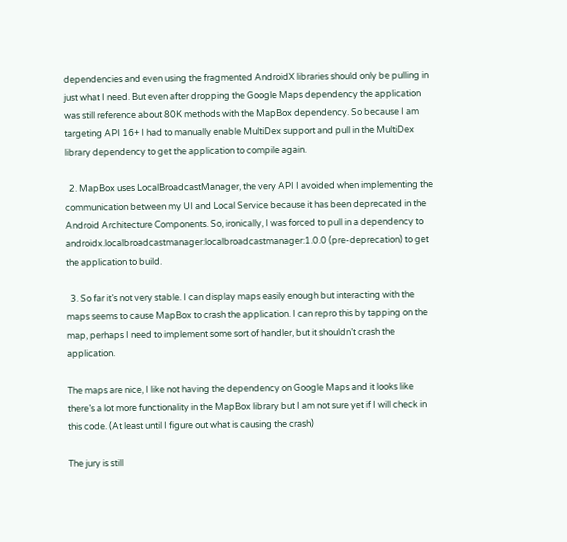dependencies and even using the fragmented AndroidX libraries should only be pulling in just what I need. But even after dropping the Google Maps dependency the application was still reference about 80K methods with the MapBox dependency. So because I am targeting API 16+ I had to manually enable MultiDex support and pull in the MultiDex library dependency to get the application to compile again.

  2. MapBox uses LocalBroadcastManager, the very API I avoided when implementing the communication between my UI and Local Service because it has been deprecated in the Android Architecture Components. So, ironically, I was forced to pull in a dependency to androidx.localbroadcastmanager:localbroadcastmanager:1.0.0 (pre-deprecation) to get the application to build.

  3. So far it’s not very stable. I can display maps easily enough but interacting with the maps seems to cause MapBox to crash the application. I can repro this by tapping on the map, perhaps I need to implement some sort of handler, but it shouldn’t crash the application.

The maps are nice, I like not having the dependency on Google Maps and it looks like there’s a lot more functionality in the MapBox library but I am not sure yet if I will check in this code. (At least until I figure out what is causing the crash)

The jury is still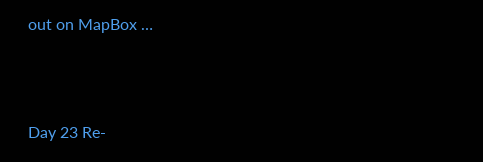out on MapBox …



Day 23 Re-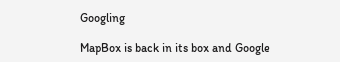Googling

MapBox is back in its box and Google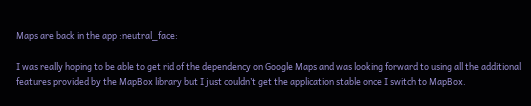Maps are back in the app :neutral_face:

I was really hoping to be able to get rid of the dependency on Google Maps and was looking forward to using all the additional features provided by the MapBox library but I just couldn’t get the application stable once I switch to MapBox.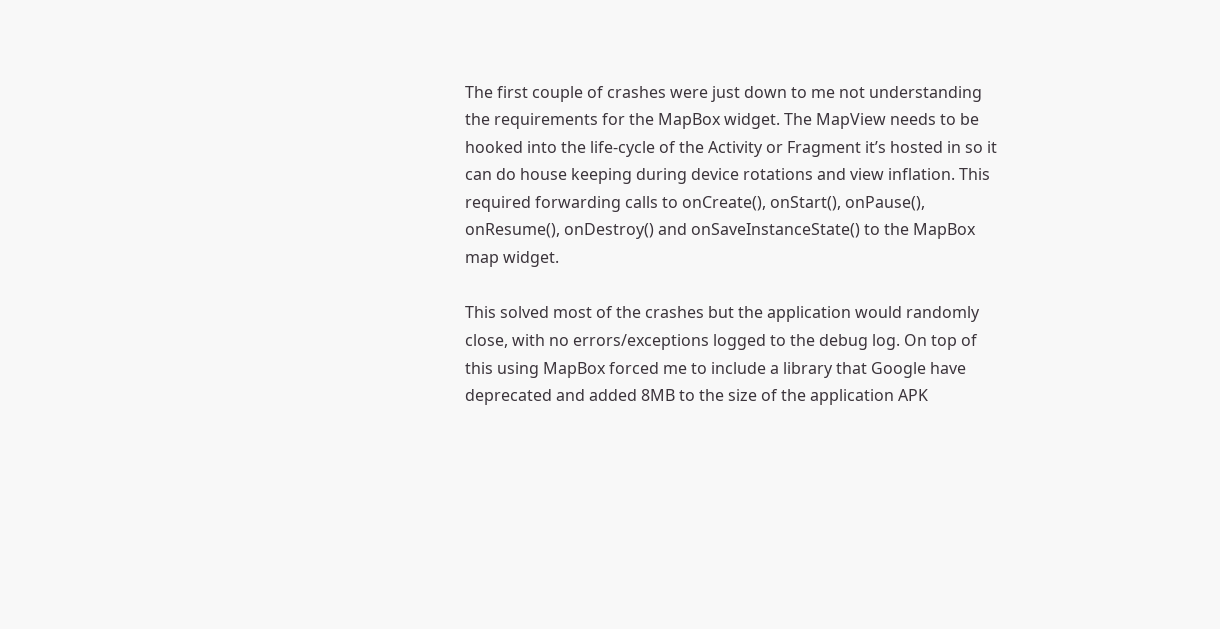The first couple of crashes were just down to me not understanding the requirements for the MapBox widget. The MapView needs to be hooked into the life-cycle of the Activity or Fragment it’s hosted in so it can do house keeping during device rotations and view inflation. This required forwarding calls to onCreate(), onStart(), onPause(), onResume(), onDestroy() and onSaveInstanceState() to the MapBox map widget.

This solved most of the crashes but the application would randomly close, with no errors/exceptions logged to the debug log. On top of this using MapBox forced me to include a library that Google have deprecated and added 8MB to the size of the application APK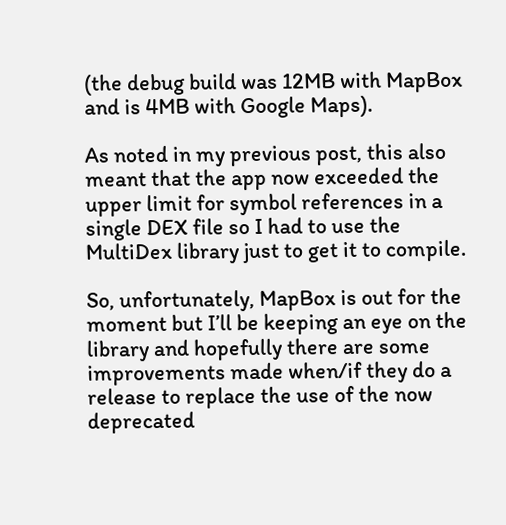(the debug build was 12MB with MapBox and is 4MB with Google Maps).

As noted in my previous post, this also meant that the app now exceeded the upper limit for symbol references in a single DEX file so I had to use the MultiDex library just to get it to compile.

So, unfortunately, MapBox is out for the moment but I’ll be keeping an eye on the library and hopefully there are some improvements made when/if they do a release to replace the use of the now deprecated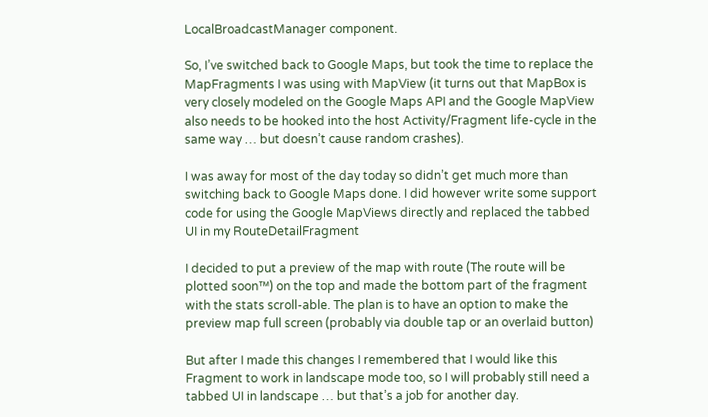LocalBroadcastManager component.

So, I’ve switched back to Google Maps, but took the time to replace the MapFragments I was using with MapView (it turns out that MapBox is very closely modeled on the Google Maps API and the Google MapView also needs to be hooked into the host Activity/Fragment life-cycle in the same way … but doesn’t cause random crashes).

I was away for most of the day today so didn’t get much more than switching back to Google Maps done. I did however write some support code for using the Google MapViews directly and replaced the tabbed UI in my RouteDetailFragment

I decided to put a preview of the map with route (The route will be plotted soon™) on the top and made the bottom part of the fragment with the stats scroll-able. The plan is to have an option to make the preview map full screen (probably via double tap or an overlaid button)

But after I made this changes I remembered that I would like this Fragment to work in landscape mode too, so I will probably still need a tabbed UI in landscape … but that’s a job for another day.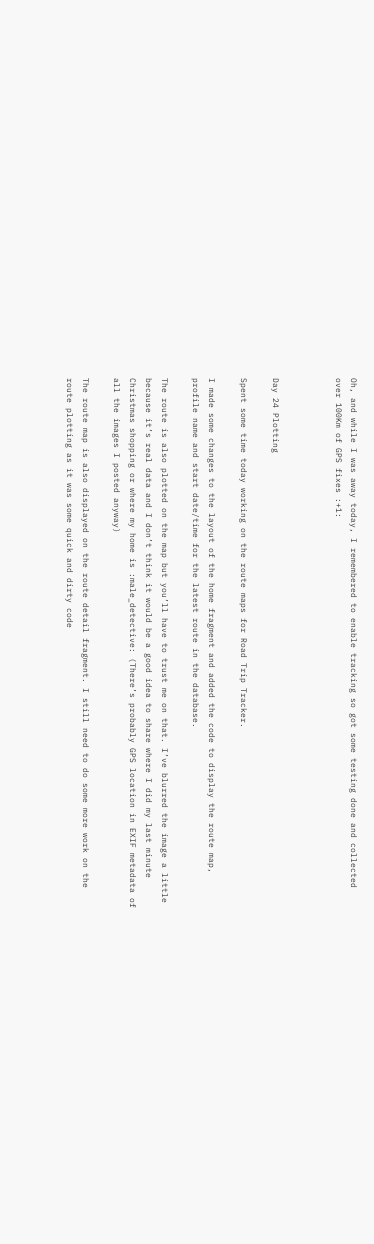Oh, and while I was away today, I remembered to enable tracking so got some testing done and collected over 100Km of GPS fixes :+1:



Day 24 Plotting

Spent some time today working on the route maps for Road Trip Tracker.

I made some changes to the layout of the home fragment and added the code to display the route map, profile name and start date/time for the latest route in the database.

The route is also plotted on the map but you’ll have to trust me on that. I’ve blurred the image a little because it’s real data and I don’t think it would be a good idea to share where I did my last minute Christmas shopping or where my home is :male_detective: (There’s probably GPS location in EXIF metadata of all the images I posted anyway)

The route map is also displayed on the route detail fragment. I still need to do some more work on the route plotting as it was some quick and dirty code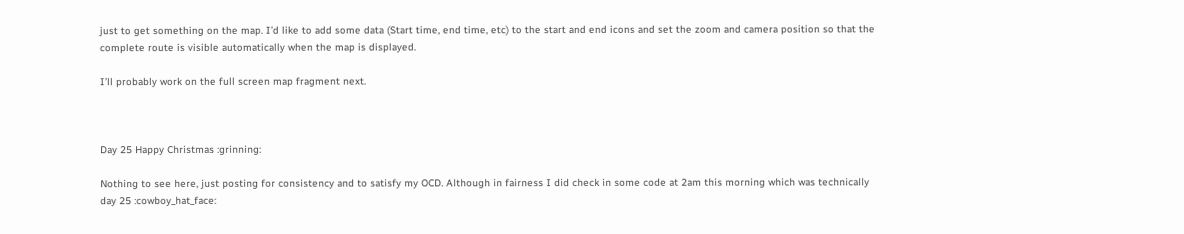just to get something on the map. I’d like to add some data (Start time, end time, etc) to the start and end icons and set the zoom and camera position so that the complete route is visible automatically when the map is displayed.

I’ll probably work on the full screen map fragment next.



Day 25 Happy Christmas :grinning:

Nothing to see here, just posting for consistency and to satisfy my OCD. Although in fairness I did check in some code at 2am this morning which was technically day 25 :cowboy_hat_face: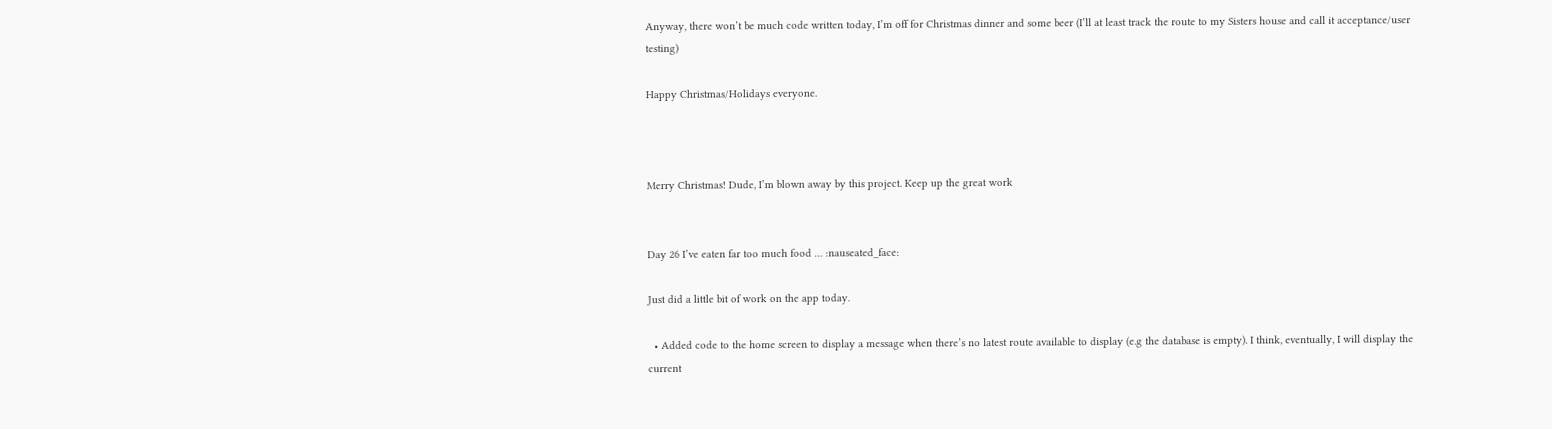Anyway, there won’t be much code written today, I’m off for Christmas dinner and some beer (I’ll at least track the route to my Sisters house and call it acceptance/user testing)

Happy Christmas/Holidays everyone.



Merry Christmas! Dude, I’m blown away by this project. Keep up the great work


Day 26 I’ve eaten far too much food … :nauseated_face:

Just did a little bit of work on the app today.

  • Added code to the home screen to display a message when there’s no latest route available to display (e.g the database is empty). I think, eventually, I will display the current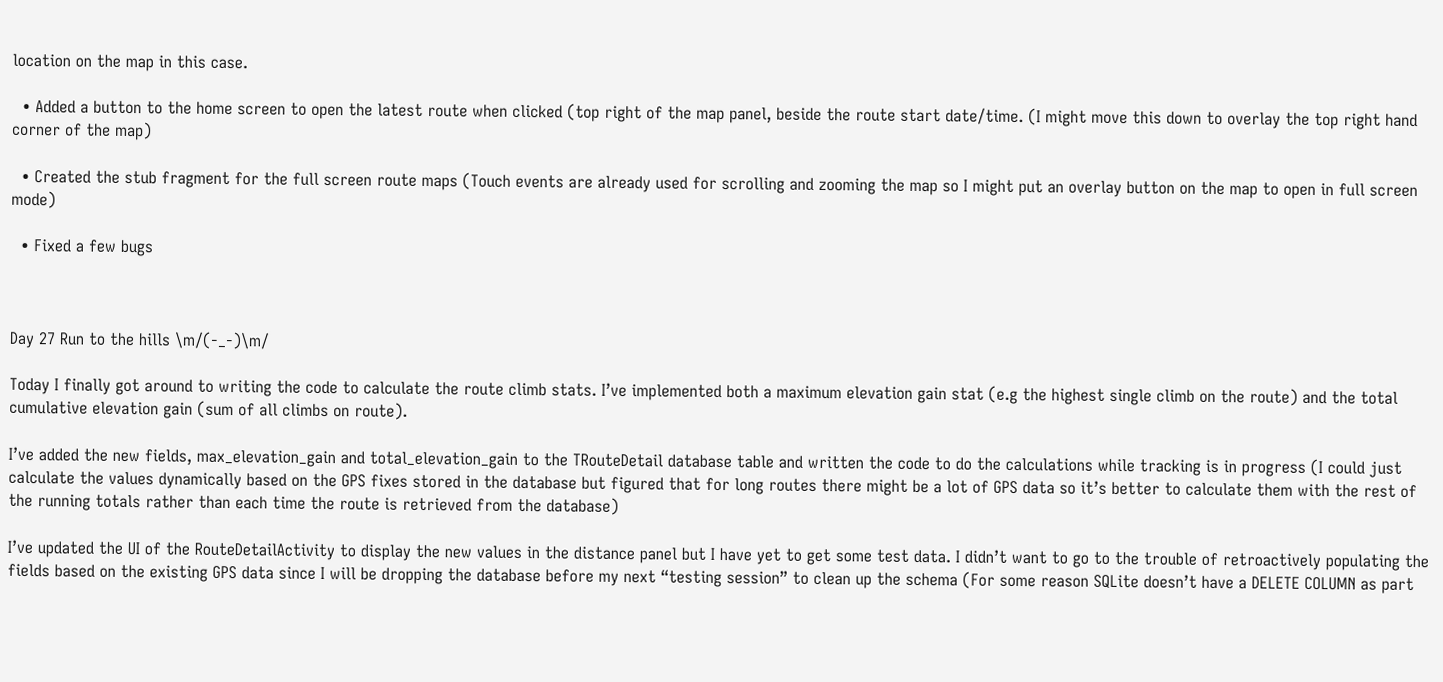location on the map in this case.

  • Added a button to the home screen to open the latest route when clicked (top right of the map panel, beside the route start date/time. (I might move this down to overlay the top right hand corner of the map)

  • Created the stub fragment for the full screen route maps (Touch events are already used for scrolling and zooming the map so I might put an overlay button on the map to open in full screen mode)

  • Fixed a few bugs



Day 27 Run to the hills \m/(-_-)\m/

Today I finally got around to writing the code to calculate the route climb stats. I’ve implemented both a maximum elevation gain stat (e.g the highest single climb on the route) and the total cumulative elevation gain (sum of all climbs on route).

I’ve added the new fields, max_elevation_gain and total_elevation_gain to the TRouteDetail database table and written the code to do the calculations while tracking is in progress (I could just calculate the values dynamically based on the GPS fixes stored in the database but figured that for long routes there might be a lot of GPS data so it’s better to calculate them with the rest of the running totals rather than each time the route is retrieved from the database)

I’ve updated the UI of the RouteDetailActivity to display the new values in the distance panel but I have yet to get some test data. I didn’t want to go to the trouble of retroactively populating the fields based on the existing GPS data since I will be dropping the database before my next “testing session” to clean up the schema (For some reason SQLite doesn’t have a DELETE COLUMN as part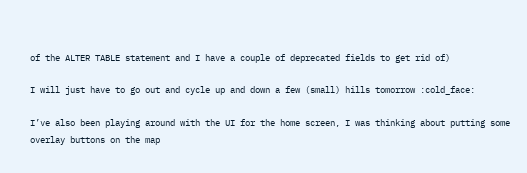of the ALTER TABLE statement and I have a couple of deprecated fields to get rid of)

I will just have to go out and cycle up and down a few (small) hills tomorrow :cold_face:

I’ve also been playing around with the UI for the home screen, I was thinking about putting some overlay buttons on the map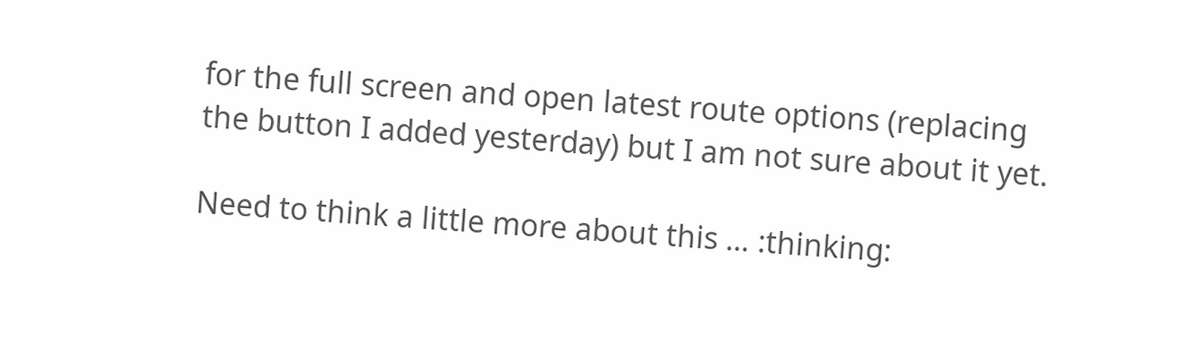for the full screen and open latest route options (replacing the button I added yesterday) but I am not sure about it yet.

Need to think a little more about this … :thinking: